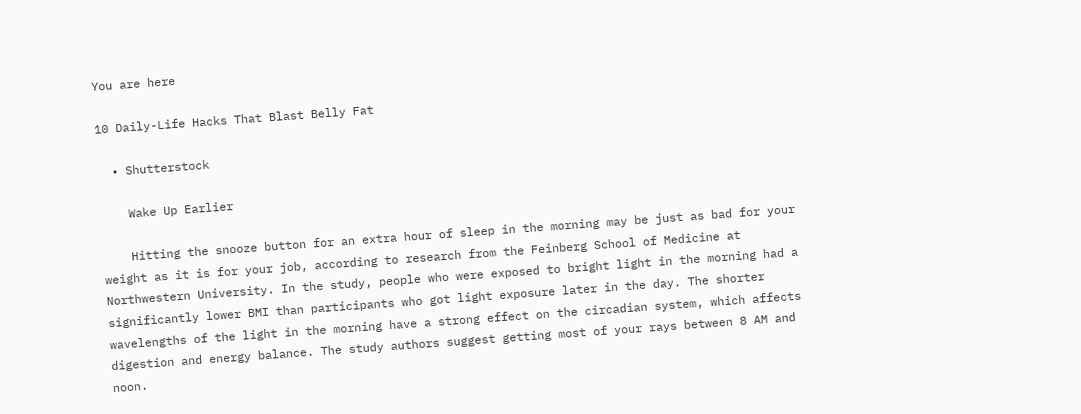You are here

10 Daily-Life Hacks That Blast Belly Fat

  • Shutterstock

    Wake Up Earlier

    Hitting the snooze button for an extra hour of sleep in the morning may be just as bad for your weight as it is for your job, according to research from the Feinberg School of Medicine at Northwestern University. In the study, people who were exposed to bright light in the morning had a significantly lower BMI than participants who got light exposure later in the day. The shorter wavelengths of the light in the morning have a strong effect on the circadian system, which affects digestion and energy balance. The study authors suggest getting most of your rays between 8 AM and noon.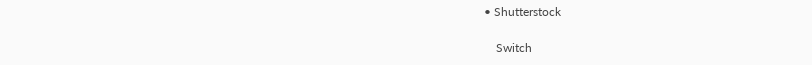• Shutterstock

    Switch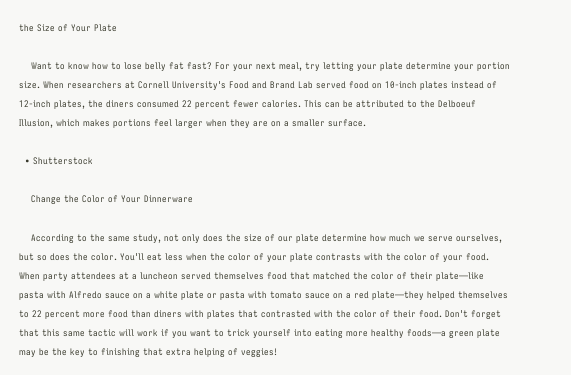the Size of Your Plate

    Want to know how to lose belly fat fast? For your next meal, try letting your plate determine your portion size. When researchers at Cornell University's Food and Brand Lab served food on 10-inch plates instead of 12-inch plates, the diners consumed 22 percent fewer calories. This can be attributed to the Delboeuf Illusion, which makes portions feel larger when they are on a smaller surface.

  • Shutterstock

    Change the Color of Your Dinnerware

    According to the same study, not only does the size of our plate determine how much we serve ourselves, but so does the color. You'll eat less when the color of your plate contrasts with the color of your food. When party attendees at a luncheon served themselves food that matched the color of their plate—like pasta with Alfredo sauce on a white plate or pasta with tomato sauce on a red plate—they helped themselves to 22 percent more food than diners with plates that contrasted with the color of their food. Don't forget that this same tactic will work if you want to trick yourself into eating more healthy foods—a green plate may be the key to finishing that extra helping of veggies!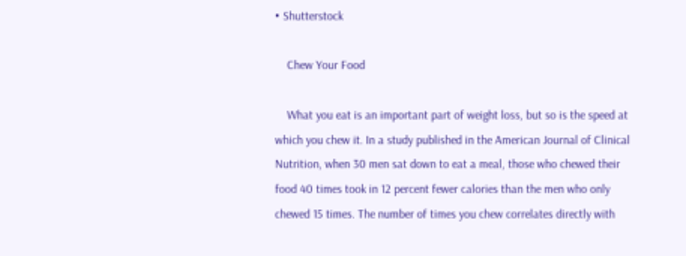• Shutterstock

    Chew Your Food

    What you eat is an important part of weight loss, but so is the speed at which you chew it. In a study published in the American Journal of Clinical Nutrition, when 30 men sat down to eat a meal, those who chewed their food 40 times took in 12 percent fewer calories than the men who only chewed 15 times. The number of times you chew correlates directly with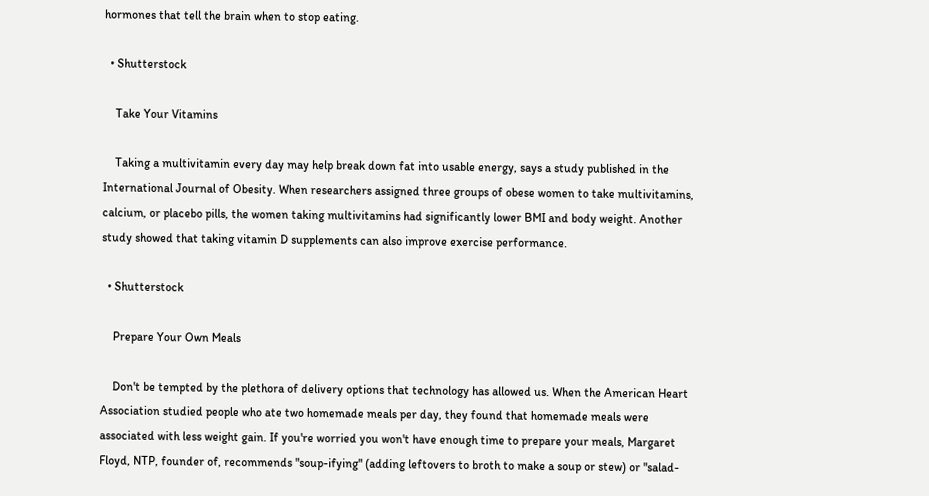hormones that tell the brain when to stop eating.

  • Shutterstock

    Take Your Vitamins

    Taking a multivitamin every day may help break down fat into usable energy, says a study published in the International Journal of Obesity. When researchers assigned three groups of obese women to take multivitamins, calcium, or placebo pills, the women taking multivitamins had significantly lower BMI and body weight. Another study showed that taking vitamin D supplements can also improve exercise performance.

  • Shutterstock

    Prepare Your Own Meals

    Don't be tempted by the plethora of delivery options that technology has allowed us. When the American Heart Association studied people who ate two homemade meals per day, they found that homemade meals were associated with less weight gain. If you're worried you won't have enough time to prepare your meals, Margaret Floyd, NTP, founder of, recommends "soup-ifying" (adding leftovers to broth to make a soup or stew) or "salad-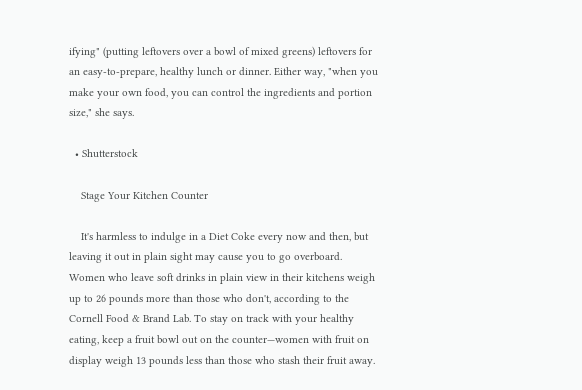ifying" (putting leftovers over a bowl of mixed greens) leftovers for an easy-to-prepare, healthy lunch or dinner. Either way, "when you make your own food, you can control the ingredients and portion size," she says.

  • Shutterstock

    Stage Your Kitchen Counter

    It's harmless to indulge in a Diet Coke every now and then, but leaving it out in plain sight may cause you to go overboard. Women who leave soft drinks in plain view in their kitchens weigh up to 26 pounds more than those who don't, according to the Cornell Food & Brand Lab. To stay on track with your healthy eating, keep a fruit bowl out on the counter—women with fruit on display weigh 13 pounds less than those who stash their fruit away.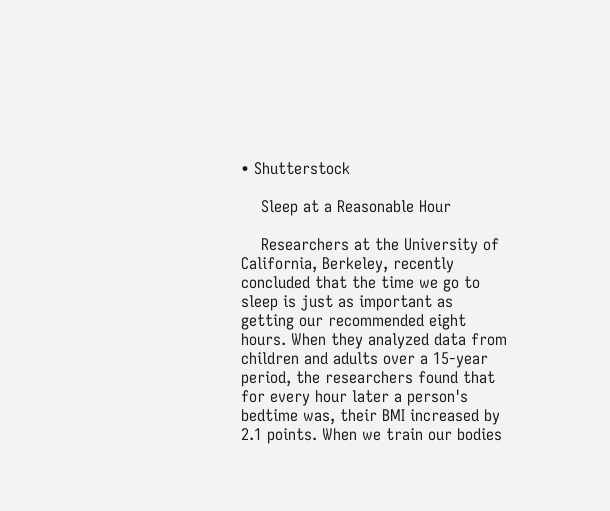• Shutterstock

    Sleep at a Reasonable Hour

    Researchers at the University of California, Berkeley, recently concluded that the time we go to sleep is just as important as getting our recommended eight hours. When they analyzed data from children and adults over a 15-year period, the researchers found that for every hour later a person's bedtime was, their BMI increased by 2.1 points. When we train our bodies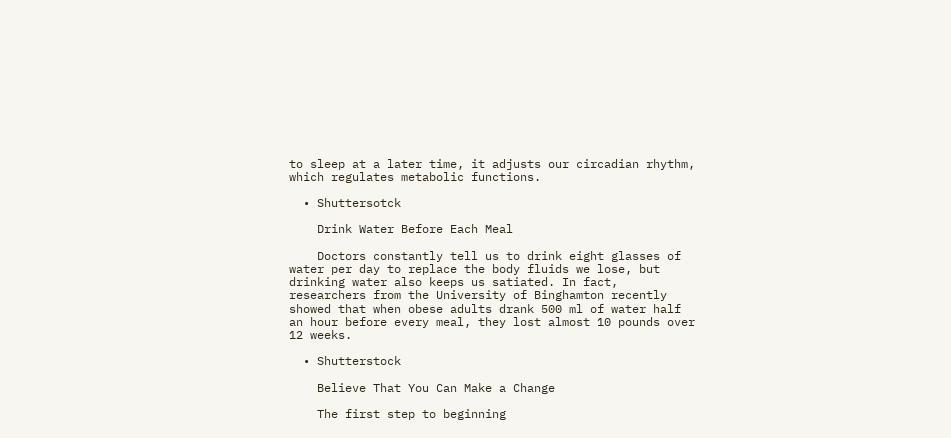to sleep at a later time, it adjusts our circadian rhythm, which regulates metabolic functions.

  • Shuttersotck

    Drink Water Before Each Meal

    Doctors constantly tell us to drink eight glasses of water per day to replace the body fluids we lose, but drinking water also keeps us satiated. In fact, researchers from the University of Binghamton recently showed that when obese adults drank 500 ml of water half an hour before every meal, they lost almost 10 pounds over 12 weeks.

  • Shutterstock

    Believe That You Can Make a Change

    The first step to beginning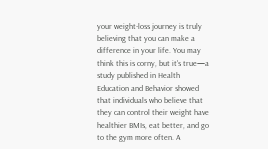your weight-loss journey is truly believing that you can make a difference in your life. You may think this is corny, but it's true—a study published in Health Education and Behavior showed that individuals who believe that they can control their weight have healthier BMIs, eat better, and go to the gym more often. A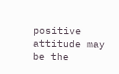positive attitude may be the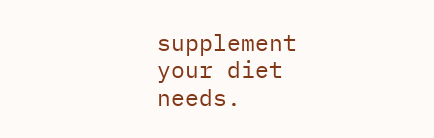supplement your diet needs.